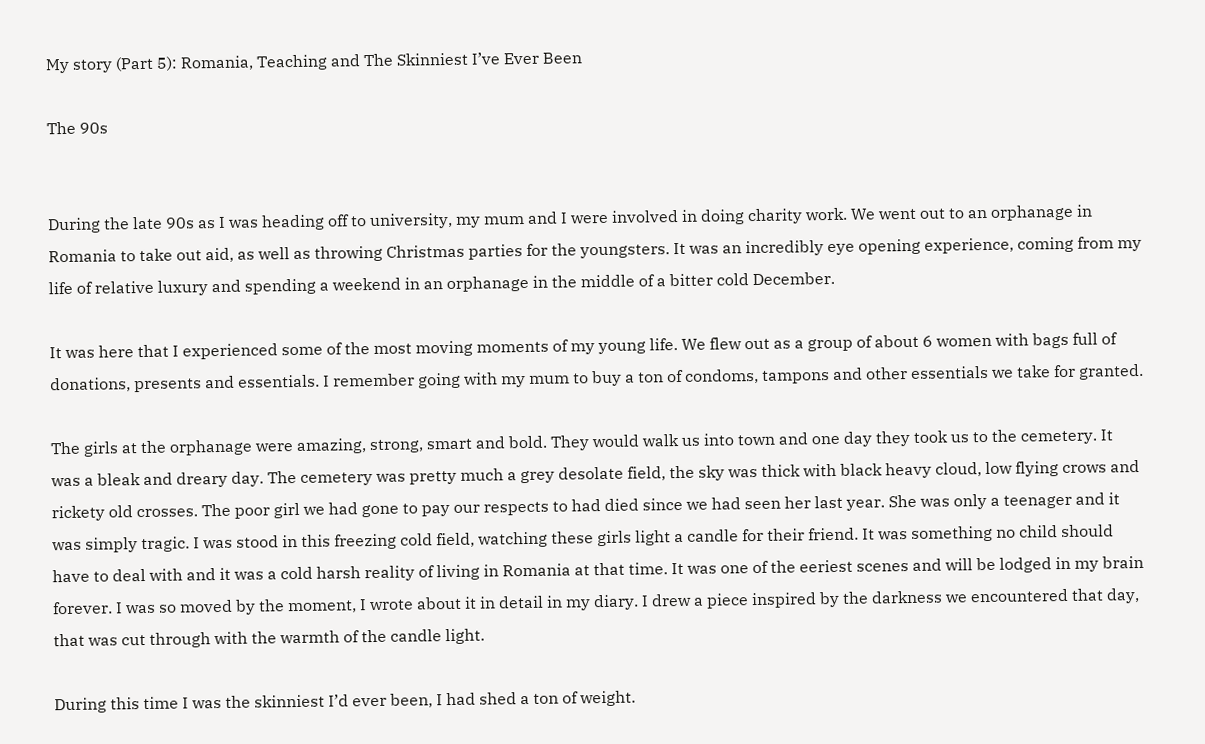My story (Part 5): Romania, Teaching and The Skinniest I’ve Ever Been

The 90s


During the late 90s as I was heading off to university, my mum and I were involved in doing charity work. We went out to an orphanage in Romania to take out aid, as well as throwing Christmas parties for the youngsters. It was an incredibly eye opening experience, coming from my life of relative luxury and spending a weekend in an orphanage in the middle of a bitter cold December.

It was here that I experienced some of the most moving moments of my young life. We flew out as a group of about 6 women with bags full of donations, presents and essentials. I remember going with my mum to buy a ton of condoms, tampons and other essentials we take for granted.

The girls at the orphanage were amazing, strong, smart and bold. They would walk us into town and one day they took us to the cemetery. It was a bleak and dreary day. The cemetery was pretty much a grey desolate field, the sky was thick with black heavy cloud, low flying crows and rickety old crosses. The poor girl we had gone to pay our respects to had died since we had seen her last year. She was only a teenager and it was simply tragic. I was stood in this freezing cold field, watching these girls light a candle for their friend. It was something no child should have to deal with and it was a cold harsh reality of living in Romania at that time. It was one of the eeriest scenes and will be lodged in my brain forever. I was so moved by the moment, I wrote about it in detail in my diary. I drew a piece inspired by the darkness we encountered that day, that was cut through with the warmth of the candle light.

During this time I was the skinniest I’d ever been, I had shed a ton of weight.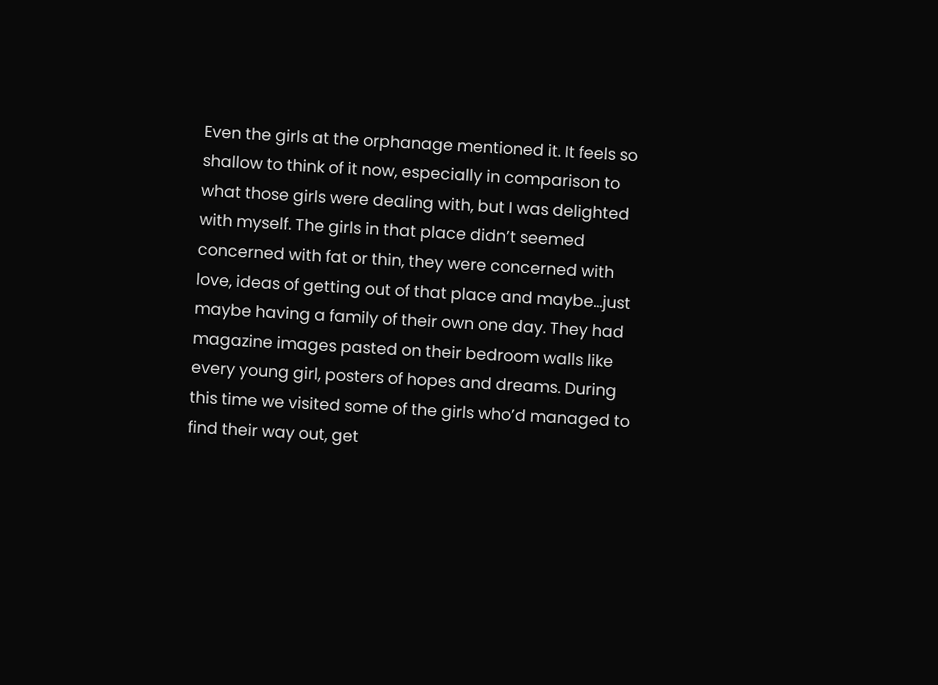Even the girls at the orphanage mentioned it. It feels so shallow to think of it now, especially in comparison to what those girls were dealing with, but I was delighted with myself. The girls in that place didn’t seemed concerned with fat or thin, they were concerned with love, ideas of getting out of that place and maybe…just maybe having a family of their own one day. They had magazine images pasted on their bedroom walls like every young girl, posters of hopes and dreams. During this time we visited some of the girls who’d managed to find their way out, get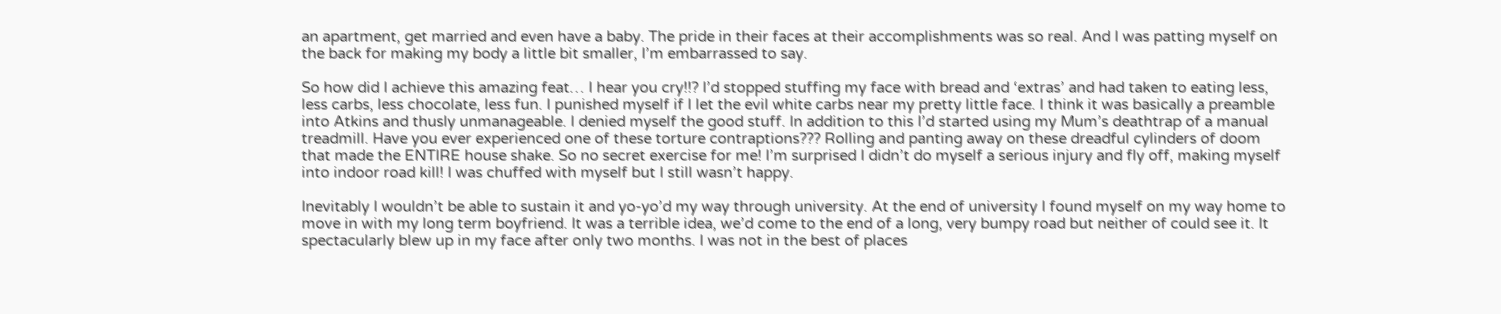an apartment, get married and even have a baby. The pride in their faces at their accomplishments was so real. And I was patting myself on the back for making my body a little bit smaller, I’m embarrassed to say.

So how did I achieve this amazing feat… I hear you cry!!? I’d stopped stuffing my face with bread and ‘extras’ and had taken to eating less, less carbs, less chocolate, less fun. I punished myself if I let the evil white carbs near my pretty little face. I think it was basically a preamble into Atkins and thusly unmanageable. I denied myself the good stuff. In addition to this I’d started using my Mum’s deathtrap of a manual treadmill. Have you ever experienced one of these torture contraptions??? Rolling and panting away on these dreadful cylinders of doom that made the ENTIRE house shake. So no secret exercise for me! I’m surprised I didn’t do myself a serious injury and fly off, making myself into indoor road kill! I was chuffed with myself but I still wasn’t happy.

Inevitably I wouldn’t be able to sustain it and yo-yo’d my way through university. At the end of university I found myself on my way home to move in with my long term boyfriend. It was a terrible idea, we’d come to the end of a long, very bumpy road but neither of could see it. It spectacularly blew up in my face after only two months. I was not in the best of places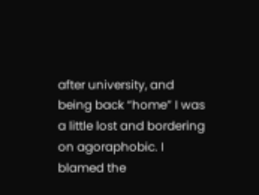after university, and being back “home” I was a little lost and bordering on agoraphobic. I blamed the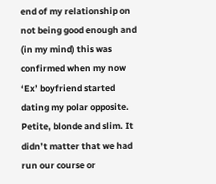end of my relationship on not being good enough and (in my mind) this was confirmed when my now ‘Ex’ boyfriend started dating my polar opposite. Petite, blonde and slim. It didn’t matter that we had run our course or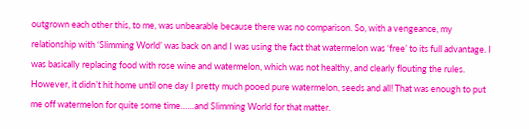outgrown each other this, to me, was unbearable because there was no comparison. So, with a vengeance, my relationship with ‘Slimming World’ was back on and I was using the fact that watermelon was ‘free’ to its full advantage. I was basically replacing food with rose wine and watermelon, which was not healthy, and clearly flouting the rules. However, it didn’t hit home until one day I pretty much pooed pure watermelon, seeds and all! That was enough to put me off watermelon for quite some time……and Slimming World for that matter.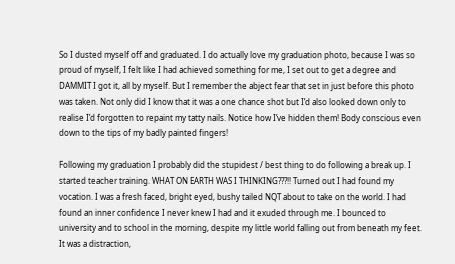So I dusted myself off and graduated. I do actually love my graduation photo, because I was so proud of myself, I felt like I had achieved something for me, I set out to get a degree and DAMMIT I got it, all by myself. But I remember the abject fear that set in just before this photo was taken. Not only did I know that it was a one chance shot but I’d also looked down only to realise I’d forgotten to repaint my tatty nails. Notice how I’ve hidden them! Body conscious even down to the tips of my badly painted fingers!

Following my graduation I probably did the stupidest / best thing to do following a break up. I started teacher training. WHAT ON EARTH WAS I THINKING???!! Turned out I had found my vocation. I was a fresh faced, bright eyed, bushy tailed NQT about to take on the world. I had found an inner confidence I never knew I had and it exuded through me. I bounced to university and to school in the morning, despite my little world falling out from beneath my feet. It was a distraction,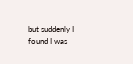but suddenly I found I was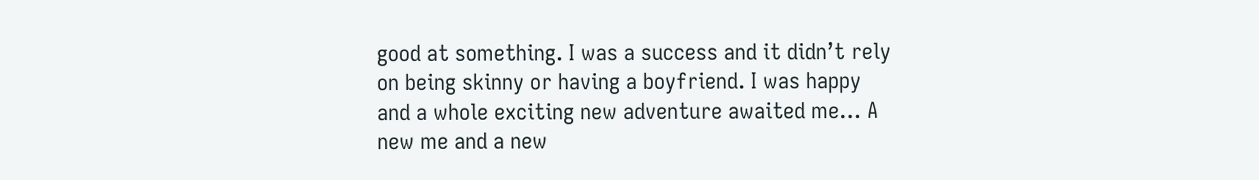good at something. I was a success and it didn’t rely on being skinny or having a boyfriend. I was happy and a whole exciting new adventure awaited me… A new me and a new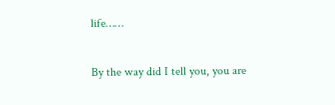life……

By the way did I tell you, you are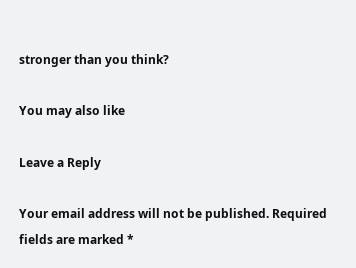stronger than you think?

You may also like

Leave a Reply

Your email address will not be published. Required fields are marked *